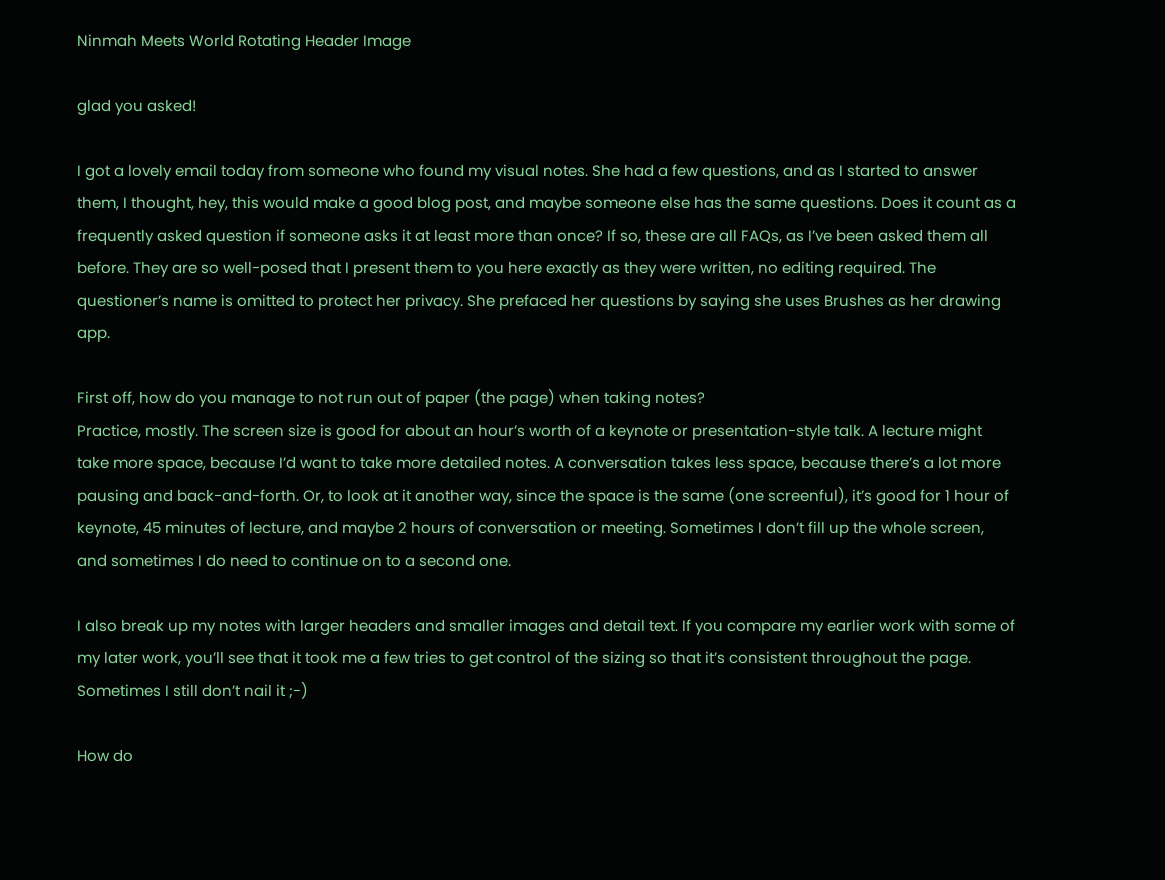Ninmah Meets World Rotating Header Image

glad you asked!

I got a lovely email today from someone who found my visual notes. She had a few questions, and as I started to answer them, I thought, hey, this would make a good blog post, and maybe someone else has the same questions. Does it count as a frequently asked question if someone asks it at least more than once? If so, these are all FAQs, as I’ve been asked them all before. They are so well-posed that I present them to you here exactly as they were written, no editing required. The questioner’s name is omitted to protect her privacy. She prefaced her questions by saying she uses Brushes as her drawing app.

First off, how do you manage to not run out of paper (the page) when taking notes?
Practice, mostly. The screen size is good for about an hour’s worth of a keynote or presentation-style talk. A lecture might take more space, because I’d want to take more detailed notes. A conversation takes less space, because there’s a lot more pausing and back-and-forth. Or, to look at it another way, since the space is the same (one screenful), it’s good for 1 hour of keynote, 45 minutes of lecture, and maybe 2 hours of conversation or meeting. Sometimes I don’t fill up the whole screen, and sometimes I do need to continue on to a second one.

I also break up my notes with larger headers and smaller images and detail text. If you compare my earlier work with some of my later work, you’ll see that it took me a few tries to get control of the sizing so that it’s consistent throughout the page. Sometimes I still don’t nail it ;-)

How do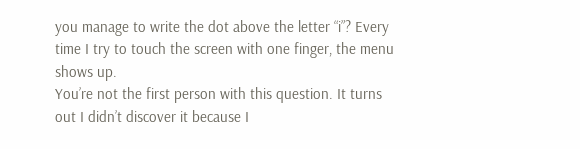you manage to write the dot above the letter “i”? Every time I try to touch the screen with one finger, the menu shows up.
You’re not the first person with this question. It turns out I didn’t discover it because I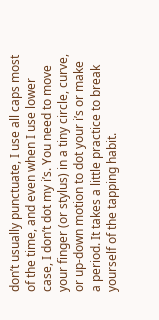don’t usually punctuate, I use all caps most of the time, and even when I use lower case, I don’t dot my i’s. You need to move your finger (or stylus) in a tiny circle, curve, or up-down motion to dot your i’s or make a period. It takes a little practice to break yourself of the tapping habit.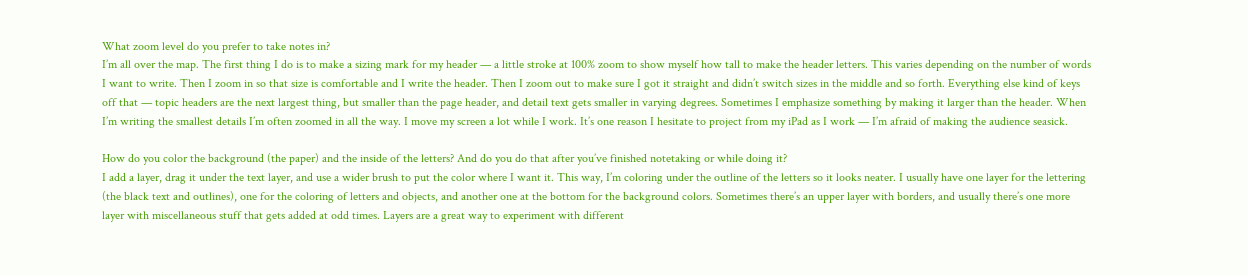What zoom level do you prefer to take notes in?
I’m all over the map. The first thing I do is to make a sizing mark for my header — a little stroke at 100% zoom to show myself how tall to make the header letters. This varies depending on the number of words I want to write. Then I zoom in so that size is comfortable and I write the header. Then I zoom out to make sure I got it straight and didn’t switch sizes in the middle and so forth. Everything else kind of keys off that — topic headers are the next largest thing, but smaller than the page header, and detail text gets smaller in varying degrees. Sometimes I emphasize something by making it larger than the header. When I’m writing the smallest details I’m often zoomed in all the way. I move my screen a lot while I work. It’s one reason I hesitate to project from my iPad as I work — I’m afraid of making the audience seasick.

How do you color the background (the paper) and the inside of the letters? And do you do that after you’ve finished notetaking or while doing it?
I add a layer, drag it under the text layer, and use a wider brush to put the color where I want it. This way, I’m coloring under the outline of the letters so it looks neater. I usually have one layer for the lettering (the black text and outlines), one for the coloring of letters and objects, and another one at the bottom for the background colors. Sometimes there’s an upper layer with borders, and usually there’s one more layer with miscellaneous stuff that gets added at odd times. Layers are a great way to experiment with different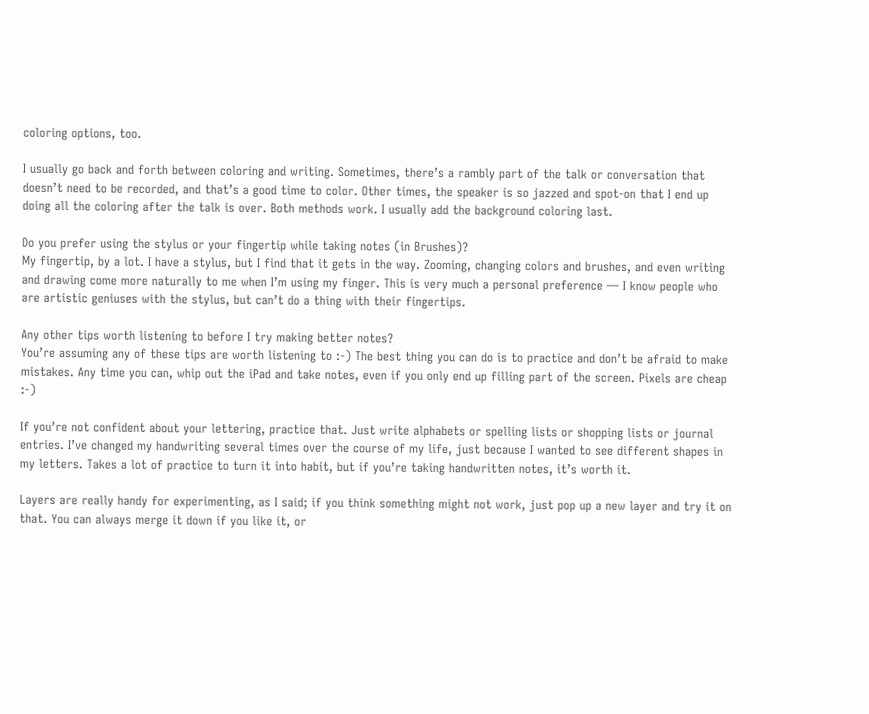coloring options, too.

I usually go back and forth between coloring and writing. Sometimes, there’s a rambly part of the talk or conversation that doesn’t need to be recorded, and that’s a good time to color. Other times, the speaker is so jazzed and spot-on that I end up doing all the coloring after the talk is over. Both methods work. I usually add the background coloring last.

Do you prefer using the stylus or your fingertip while taking notes (in Brushes)?
My fingertip, by a lot. I have a stylus, but I find that it gets in the way. Zooming, changing colors and brushes, and even writing and drawing come more naturally to me when I’m using my finger. This is very much a personal preference — I know people who are artistic geniuses with the stylus, but can’t do a thing with their fingertips.

Any other tips worth listening to before I try making better notes?
You’re assuming any of these tips are worth listening to :-) The best thing you can do is to practice and don’t be afraid to make mistakes. Any time you can, whip out the iPad and take notes, even if you only end up filling part of the screen. Pixels are cheap :-)

If you’re not confident about your lettering, practice that. Just write alphabets or spelling lists or shopping lists or journal entries. I’ve changed my handwriting several times over the course of my life, just because I wanted to see different shapes in my letters. Takes a lot of practice to turn it into habit, but if you’re taking handwritten notes, it’s worth it.

Layers are really handy for experimenting, as I said; if you think something might not work, just pop up a new layer and try it on that. You can always merge it down if you like it, or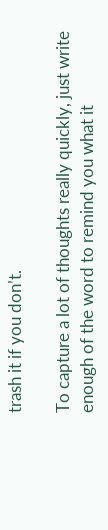trash it if you don’t.

To capture a lot of thoughts really quickly, just write enough of the word to remind you what it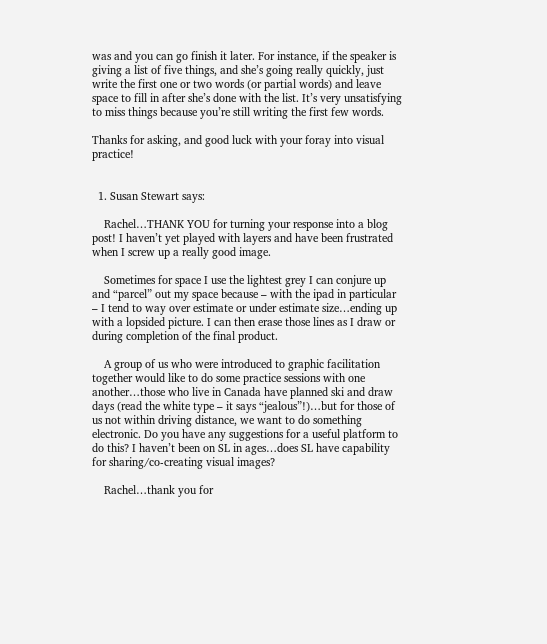was and you can go finish it later. For instance, if the speaker is giving a list of five things, and she’s going really quickly, just write the first one or two words (or partial words) and leave space to fill in after she’s done with the list. It’s very unsatisfying to miss things because you’re still writing the first few words.

Thanks for asking, and good luck with your foray into visual practice!


  1. Susan Stewart says:

    Rachel…THANK YOU for turning your response into a blog post! I haven’t yet played with layers and have been frustrated when I screw up a really good image.

    Sometimes for space I use the lightest grey I can conjure up and “parcel” out my space because – with the ipad in particular – I tend to way over estimate or under estimate size…ending up with a lopsided picture. I can then erase those lines as I draw or during completion of the final product.

    A group of us who were introduced to graphic facilitation together would like to do some practice sessions with one another…those who live in Canada have planned ski and draw days (read the white type – it says “jealous”!)…but for those of us not within driving distance, we want to do something electronic. Do you have any suggestions for a useful platform to do this? I haven’t been on SL in ages…does SL have capability for sharing/co-creating visual images?

    Rachel…thank you for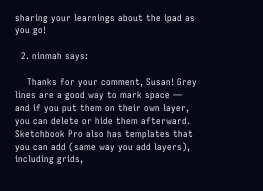sharing your learnings about the ipad as you go!

  2. ninmah says:

    Thanks for your comment, Susan! Grey lines are a good way to mark space — and if you put them on their own layer, you can delete or hide them afterward. Sketchbook Pro also has templates that you can add (same way you add layers), including grids,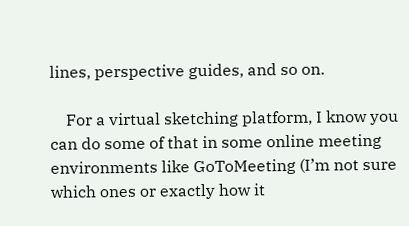lines, perspective guides, and so on.

    For a virtual sketching platform, I know you can do some of that in some online meeting environments like GoToMeeting (I’m not sure which ones or exactly how it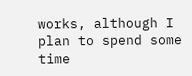works, although I plan to spend some time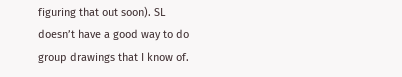figuring that out soon). SL doesn’t have a good way to do group drawings that I know of.